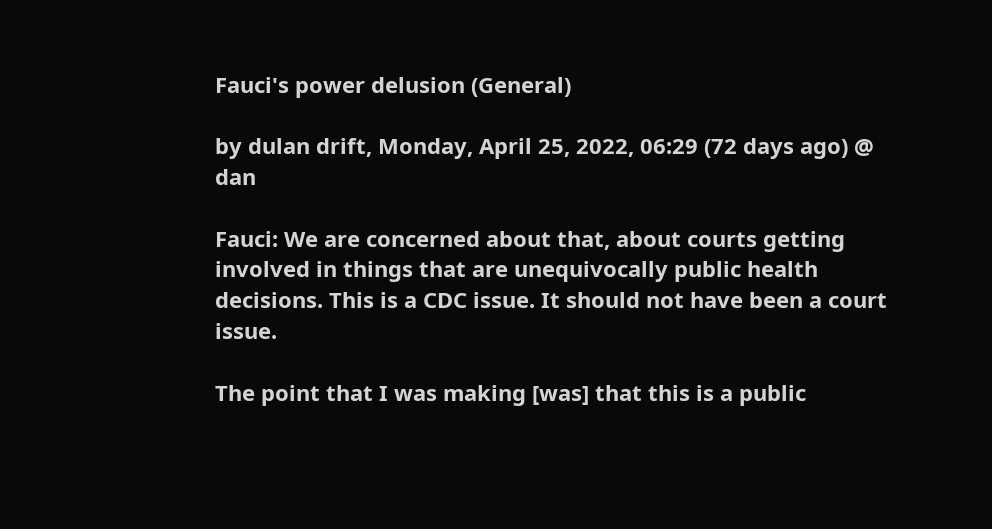Fauci's power delusion (General)

by dulan drift, Monday, April 25, 2022, 06:29 (72 days ago) @ dan

Fauci: We are concerned about that, about courts getting involved in things that are unequivocally public health decisions. This is a CDC issue. It should not have been a court issue.

The point that I was making [was] that this is a public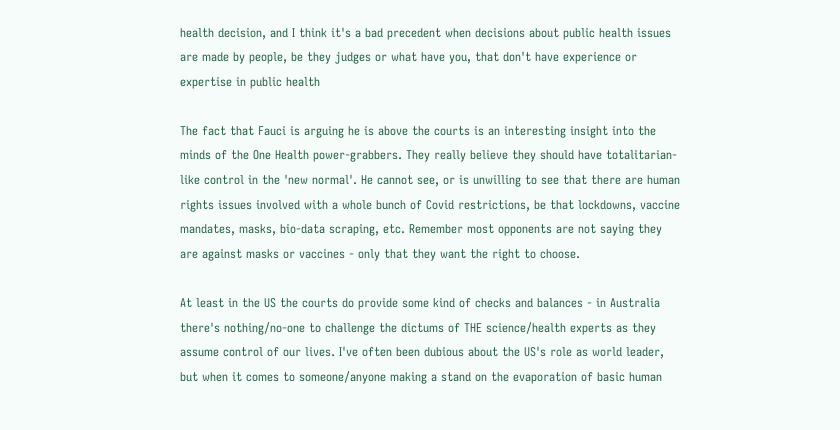health decision, and I think it's a bad precedent when decisions about public health issues are made by people, be they judges or what have you, that don't have experience or expertise in public health

The fact that Fauci is arguing he is above the courts is an interesting insight into the minds of the One Health power-grabbers. They really believe they should have totalitarian-like control in the 'new normal'. He cannot see, or is unwilling to see that there are human rights issues involved with a whole bunch of Covid restrictions, be that lockdowns, vaccine mandates, masks, bio-data scraping, etc. Remember most opponents are not saying they are against masks or vaccines - only that they want the right to choose.

At least in the US the courts do provide some kind of checks and balances - in Australia there's nothing/no-one to challenge the dictums of THE science/health experts as they assume control of our lives. I've often been dubious about the US's role as world leader, but when it comes to someone/anyone making a stand on the evaporation of basic human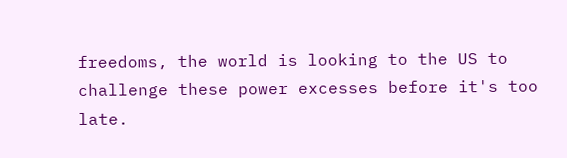freedoms, the world is looking to the US to challenge these power excesses before it's too late.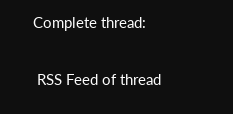Complete thread:

 RSS Feed of thread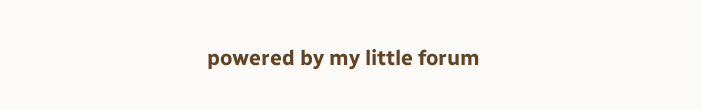powered by my little forum